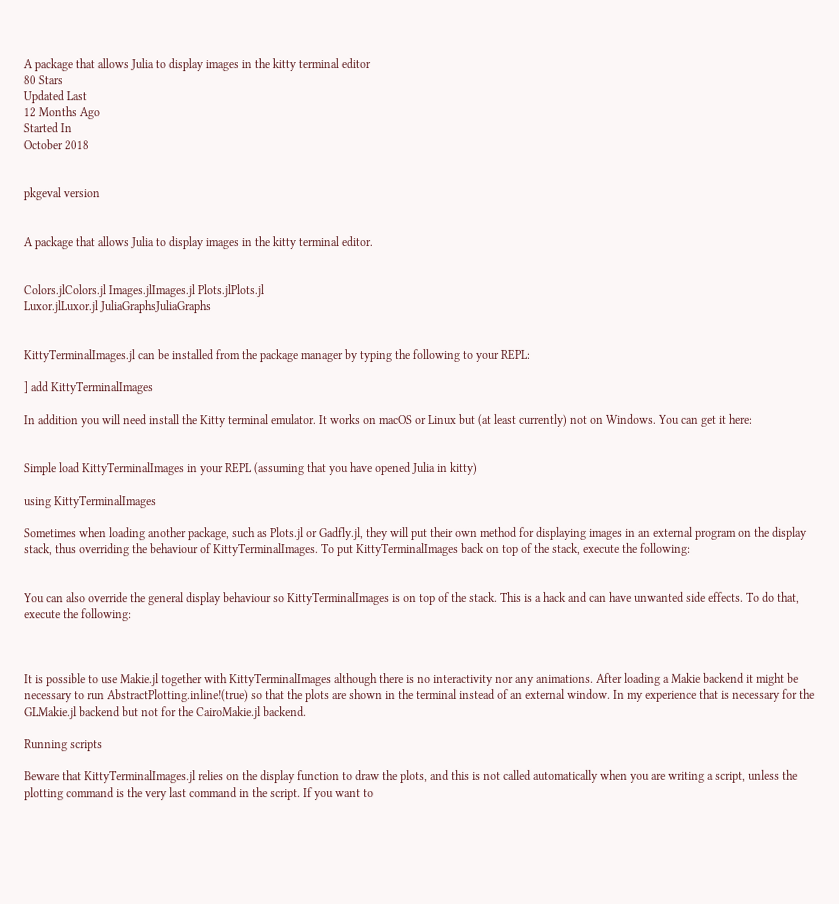A package that allows Julia to display images in the kitty terminal editor
80 Stars
Updated Last
12 Months Ago
Started In
October 2018


pkgeval version


A package that allows Julia to display images in the kitty terminal editor.


Colors.jlColors.jl Images.jlImages.jl Plots.jlPlots.jl
Luxor.jlLuxor.jl JuliaGraphsJuliaGraphs


KittyTerminalImages.jl can be installed from the package manager by typing the following to your REPL:

] add KittyTerminalImages

In addition you will need install the Kitty terminal emulator. It works on macOS or Linux but (at least currently) not on Windows. You can get it here:


Simple load KittyTerminalImages in your REPL (assuming that you have opened Julia in kitty)

using KittyTerminalImages

Sometimes when loading another package, such as Plots.jl or Gadfly.jl, they will put their own method for displaying images in an external program on the display stack, thus overriding the behaviour of KittyTerminalImages. To put KittyTerminalImages back on top of the stack, execute the following:


You can also override the general display behaviour so KittyTerminalImages is on top of the stack. This is a hack and can have unwanted side effects. To do that, execute the following:



It is possible to use Makie.jl together with KittyTerminalImages although there is no interactivity nor any animations. After loading a Makie backend it might be necessary to run AbstractPlotting.inline!(true) so that the plots are shown in the terminal instead of an external window. In my experience that is necessary for the GLMakie.jl backend but not for the CairoMakie.jl backend.

Running scripts

Beware that KittyTerminalImages.jl relies on the display function to draw the plots, and this is not called automatically when you are writing a script, unless the plotting command is the very last command in the script. If you want to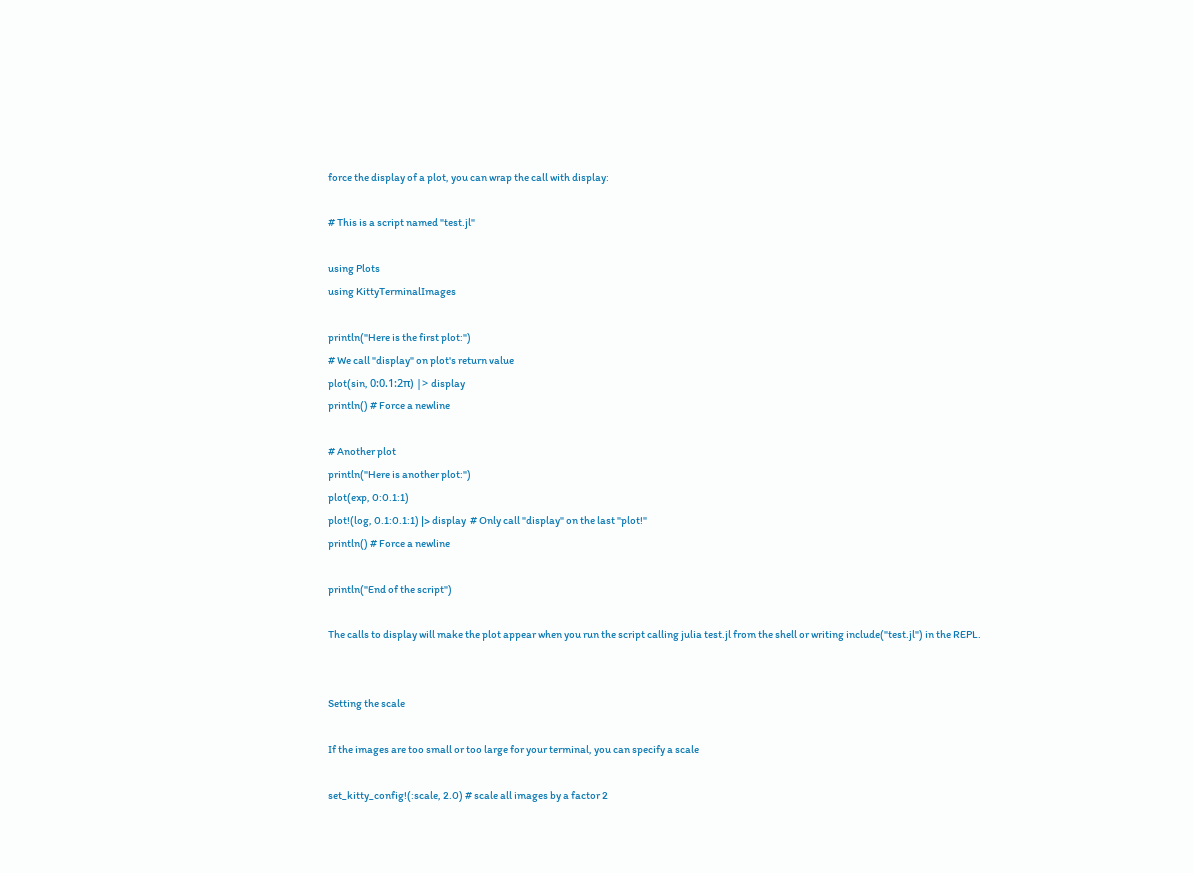force the display of a plot, you can wrap the call with display:

# This is a script named "test.jl"

using Plots
using KittyTerminalImages

println("Here is the first plot:")
# We call "display" on plot's return value
plot(sin, 0:0.1:2π) |> display
println() # Force a newline

# Another plot
println("Here is another plot:")
plot(exp, 0:0.1:1)
plot!(log, 0.1:0.1:1) |> display  # Only call "display" on the last "plot!"
println() # Force a newline

println("End of the script")

The calls to display will make the plot appear when you run the script calling julia test.jl from the shell or writing include("test.jl") in the REPL.


Setting the scale

If the images are too small or too large for your terminal, you can specify a scale

set_kitty_config!(:scale, 2.0) # scale all images by a factor 2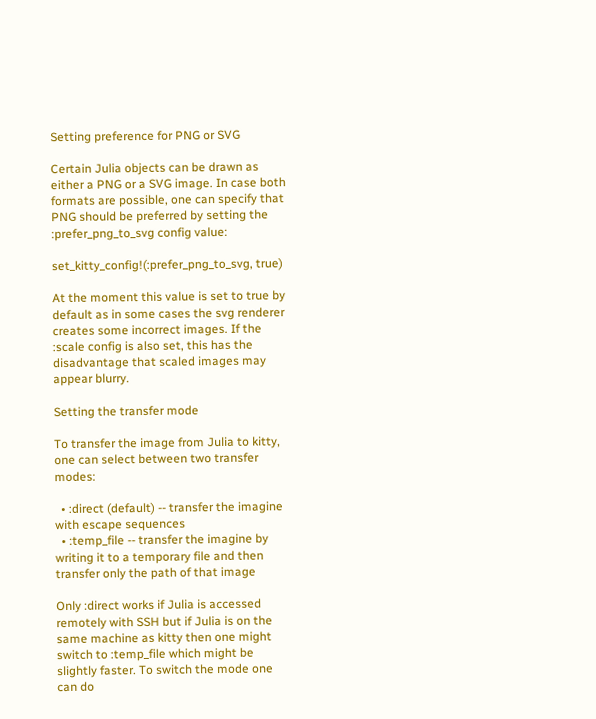Setting preference for PNG or SVG

Certain Julia objects can be drawn as either a PNG or a SVG image. In case both formats are possible, one can specify that PNG should be preferred by setting the :prefer_png_to_svg config value:

set_kitty_config!(:prefer_png_to_svg, true)

At the moment this value is set to true by default as in some cases the svg renderer creates some incorrect images. If the :scale config is also set, this has the disadvantage that scaled images may appear blurry.

Setting the transfer mode

To transfer the image from Julia to kitty, one can select between two transfer modes:

  • :direct (default) -- transfer the imagine with escape sequences
  • :temp_file -- transfer the imagine by writing it to a temporary file and then transfer only the path of that image

Only :direct works if Julia is accessed remotely with SSH but if Julia is on the same machine as kitty then one might switch to :temp_file which might be slightly faster. To switch the mode one can do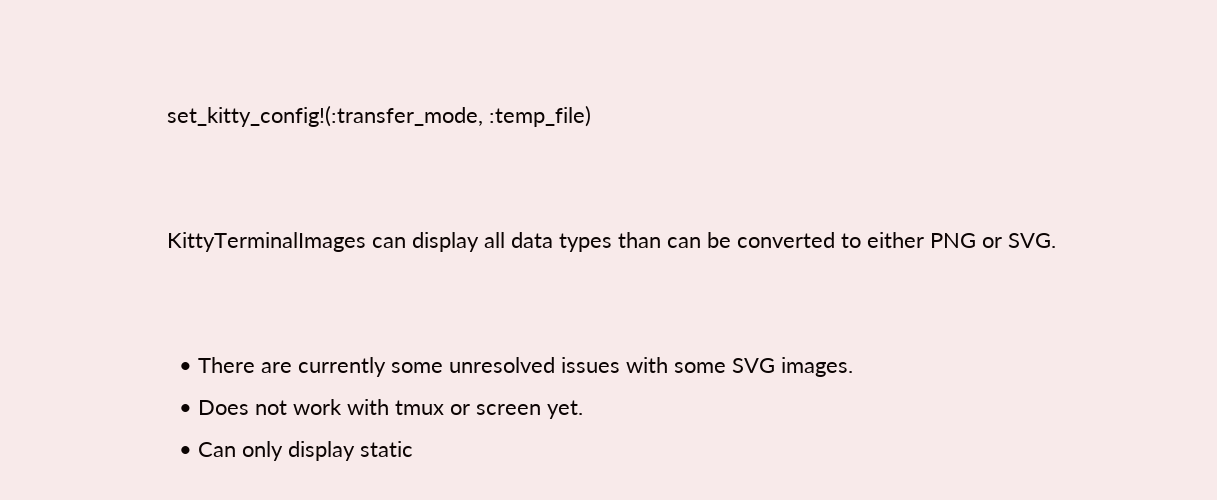set_kitty_config!(:transfer_mode, :temp_file)


KittyTerminalImages can display all data types than can be converted to either PNG or SVG.


  • There are currently some unresolved issues with some SVG images.
  • Does not work with tmux or screen yet.
  • Can only display static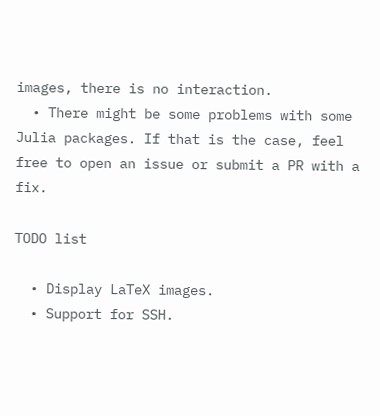images, there is no interaction.
  • There might be some problems with some Julia packages. If that is the case, feel free to open an issue or submit a PR with a fix.

TODO list

  • Display LaTeX images.
  • Support for SSH.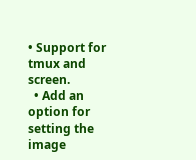• Support for tmux and screen.
  • Add an option for setting the image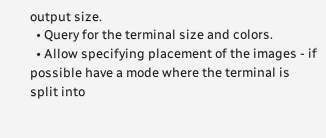output size.
  • Query for the terminal size and colors.
  • Allow specifying placement of the images - if possible have a mode where the terminal is split into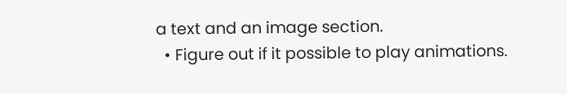a text and an image section.
  • Figure out if it possible to play animations.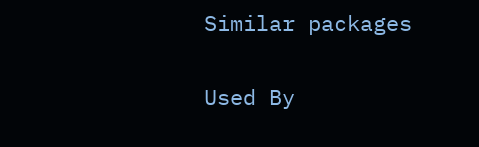Similar packages

Used By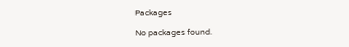Packages

No packages found.